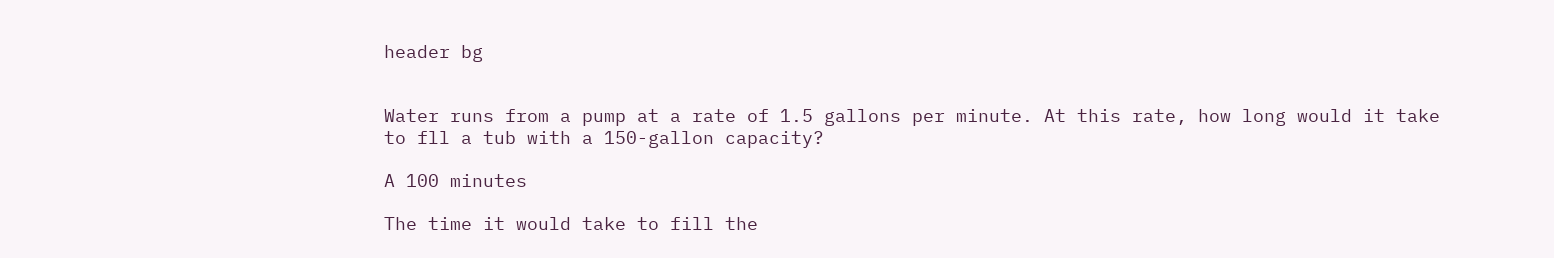header bg


Water runs from a pump at a rate of 1.5 gallons per minute. At this rate, how long would it take to fll a tub with a 150-gallon capacity?

A 100 minutes

The time it would take to fill the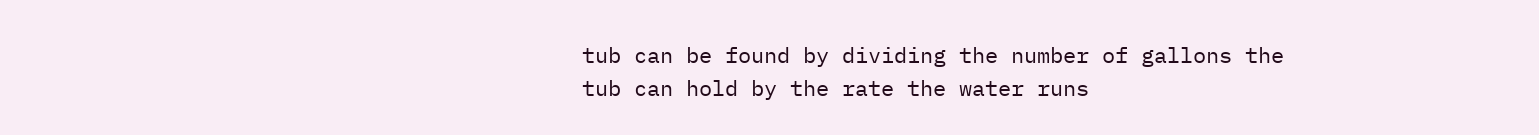tub can be found by dividing the number of gallons the tub can hold by the rate the water runs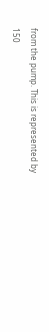from the pump. This is represented by 150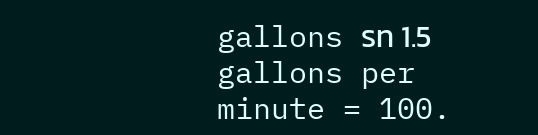gallons รท 1.5 gallons per minute = 100.